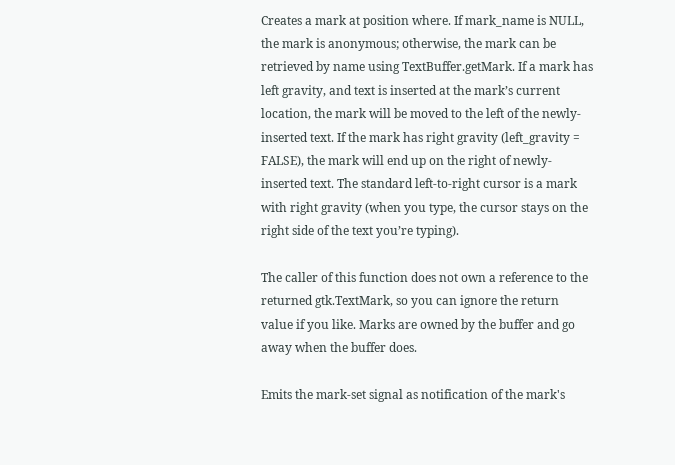Creates a mark at position where. If mark_name is NULL, the mark is anonymous; otherwise, the mark can be retrieved by name using TextBuffer.getMark. If a mark has left gravity, and text is inserted at the mark’s current location, the mark will be moved to the left of the newly-inserted text. If the mark has right gravity (left_gravity = FALSE), the mark will end up on the right of newly-inserted text. The standard left-to-right cursor is a mark with right gravity (when you type, the cursor stays on the right side of the text you’re typing).

The caller of this function does not own a reference to the returned gtk.TextMark, so you can ignore the return value if you like. Marks are owned by the buffer and go away when the buffer does.

Emits the mark-set signal as notification of the mark's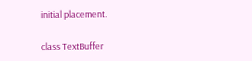initial placement.

class TextBuffer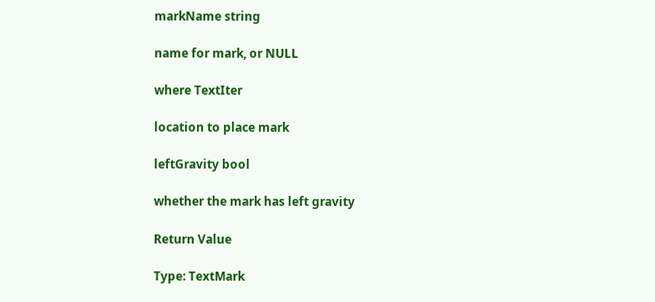markName string

name for mark, or NULL

where TextIter

location to place mark

leftGravity bool

whether the mark has left gravity

Return Value

Type: TextMark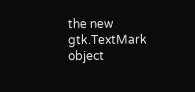the new gtk.TextMark object